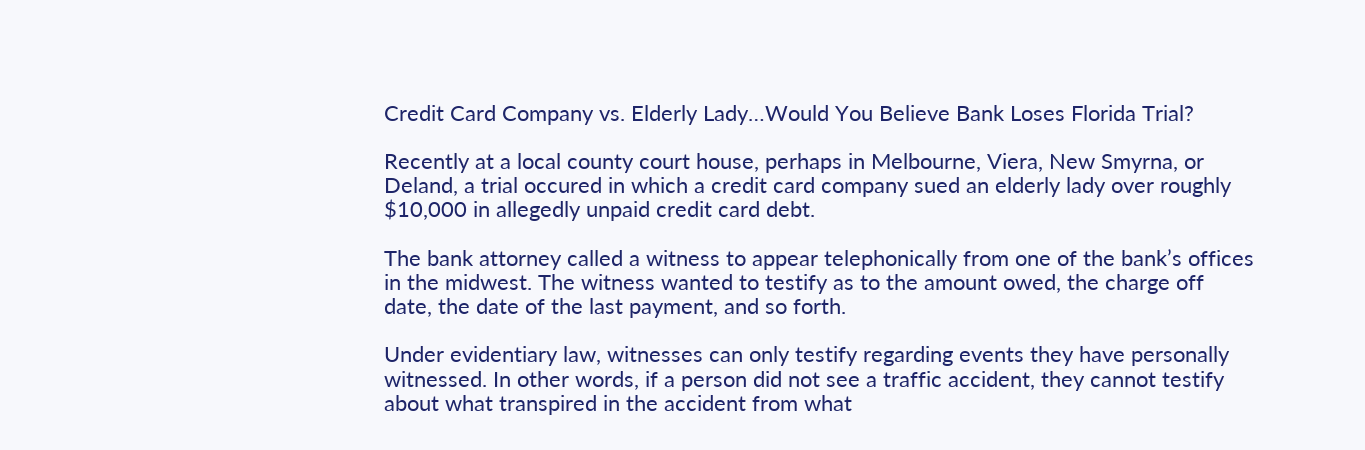Credit Card Company vs. Elderly Lady…Would You Believe Bank Loses Florida Trial?

Recently at a local county court house, perhaps in Melbourne, Viera, New Smyrna, or Deland, a trial occured in which a credit card company sued an elderly lady over roughly $10,000 in allegedly unpaid credit card debt.

The bank attorney called a witness to appear telephonically from one of the bank’s offices in the midwest. The witness wanted to testify as to the amount owed, the charge off date, the date of the last payment, and so forth.

Under evidentiary law, witnesses can only testify regarding events they have personally witnessed. In other words, if a person did not see a traffic accident, they cannot testify about what transpired in the accident from what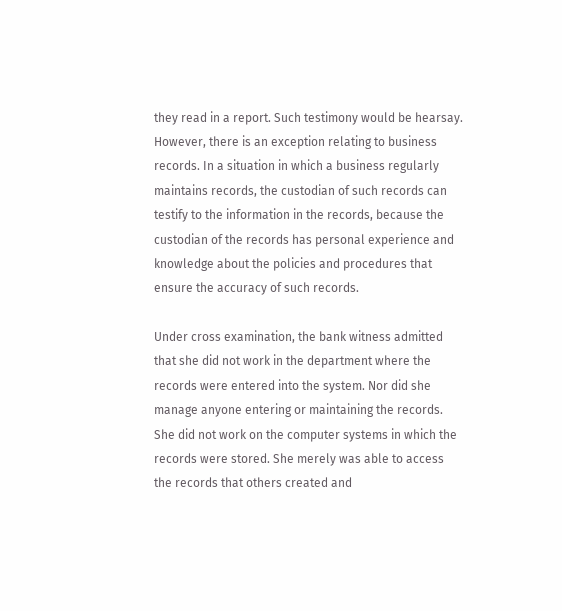they read in a report. Such testimony would be hearsay. However, there is an exception relating to business records. In a situation in which a business regularly maintains records, the custodian of such records can testify to the information in the records, because the custodian of the records has personal experience and knowledge about the policies and procedures that ensure the accuracy of such records.

Under cross examination, the bank witness admitted that she did not work in the department where the records were entered into the system. Nor did she manage anyone entering or maintaining the records. She did not work on the computer systems in which the records were stored. She merely was able to access the records that others created and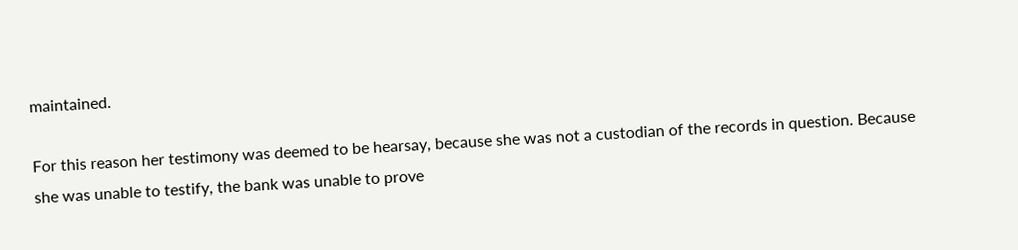maintained.

For this reason her testimony was deemed to be hearsay, because she was not a custodian of the records in question. Because she was unable to testify, the bank was unable to prove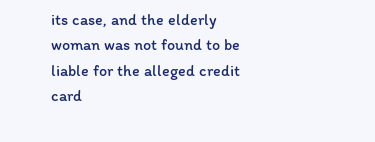its case, and the elderly woman was not found to be liable for the alleged credit card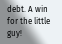debt. A win for the little guy!